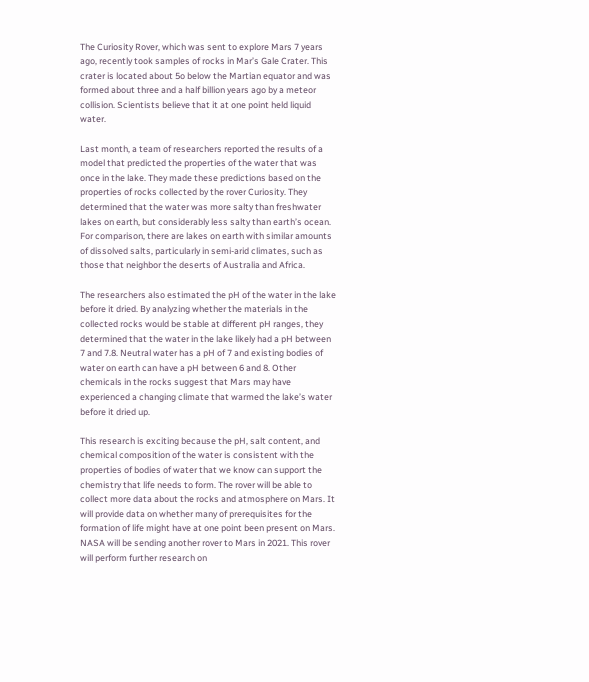The Curiosity Rover, which was sent to explore Mars 7 years ago, recently took samples of rocks in Mar’s Gale Crater. This crater is located about 5o below the Martian equator and was formed about three and a half billion years ago by a meteor collision. Scientists believe that it at one point held liquid water.

Last month, a team of researchers reported the results of a model that predicted the properties of the water that was once in the lake. They made these predictions based on the properties of rocks collected by the rover Curiosity. They determined that the water was more salty than freshwater lakes on earth, but considerably less salty than earth’s ocean. For comparison, there are lakes on earth with similar amounts of dissolved salts, particularly in semi-arid climates, such as those that neighbor the deserts of Australia and Africa.

The researchers also estimated the pH of the water in the lake before it dried. By analyzing whether the materials in the collected rocks would be stable at different pH ranges, they determined that the water in the lake likely had a pH between 7 and 7.8. Neutral water has a pH of 7 and existing bodies of water on earth can have a pH between 6 and 8. Other chemicals in the rocks suggest that Mars may have experienced a changing climate that warmed the lake’s water before it dried up.

This research is exciting because the pH, salt content, and chemical composition of the water is consistent with the properties of bodies of water that we know can support the chemistry that life needs to form. The rover will be able to collect more data about the rocks and atmosphere on Mars. It will provide data on whether many of prerequisites for the formation of life might have at one point been present on Mars.  NASA will be sending another rover to Mars in 2021. This rover will perform further research on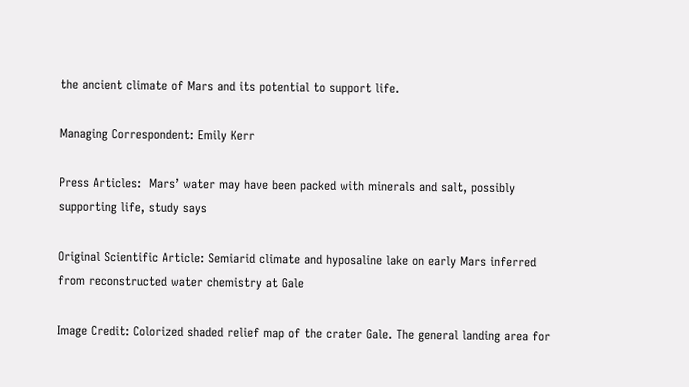the ancient climate of Mars and its potential to support life.

Managing Correspondent: Emily Kerr

Press Articles:  Mars’ water may have been packed with minerals and salt, possibly supporting life, study says

Original Scientific Article: Semiarid climate and hyposaline lake on early Mars inferred from reconstructed water chemistry at Gale

Image Credit: Colorized shaded relief map of the crater Gale. The general landing area for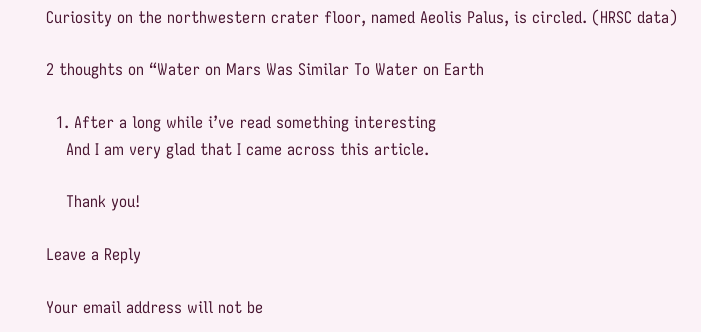Curiosity on the northwestern crater floor, named Aeolis Palus, is circled. (HRSC data)

2 thoughts on “Water on Mars Was Similar To Water on Earth

  1. After a long while i’ve read something interesting
    And I am very glad that I came across this article.

    Thank you!

Leave a Reply

Your email address will not be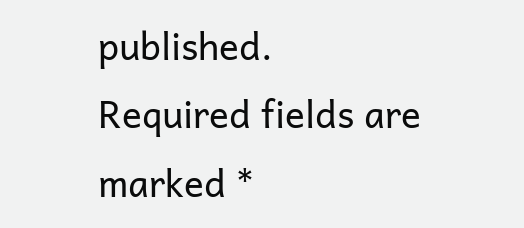published. Required fields are marked *